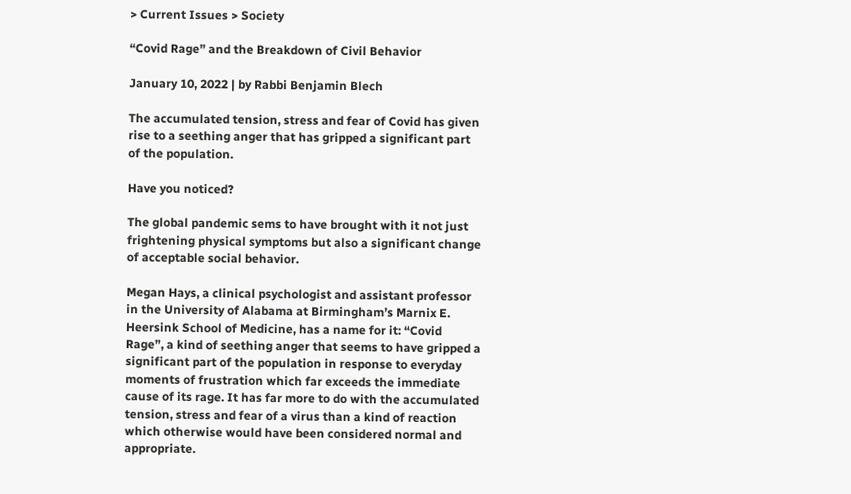> Current Issues > Society

“Covid Rage” and the Breakdown of Civil Behavior

January 10, 2022 | by Rabbi Benjamin Blech

The accumulated tension, stress and fear of Covid has given rise to a seething anger that has gripped a significant part of the population.

Have you noticed?

The global pandemic sems to have brought with it not just frightening physical symptoms but also a significant change of acceptable social behavior.

Megan Hays, a clinical psychologist and assistant professor in the University of Alabama at Birmingham’s Marnix E. Heersink School of Medicine, has a name for it: “Covid Rage”, a kind of seething anger that seems to have gripped a significant part of the population in response to everyday moments of frustration which far exceeds the immediate cause of its rage. It has far more to do with the accumulated tension, stress and fear of a virus than a kind of reaction which otherwise would have been considered normal and appropriate.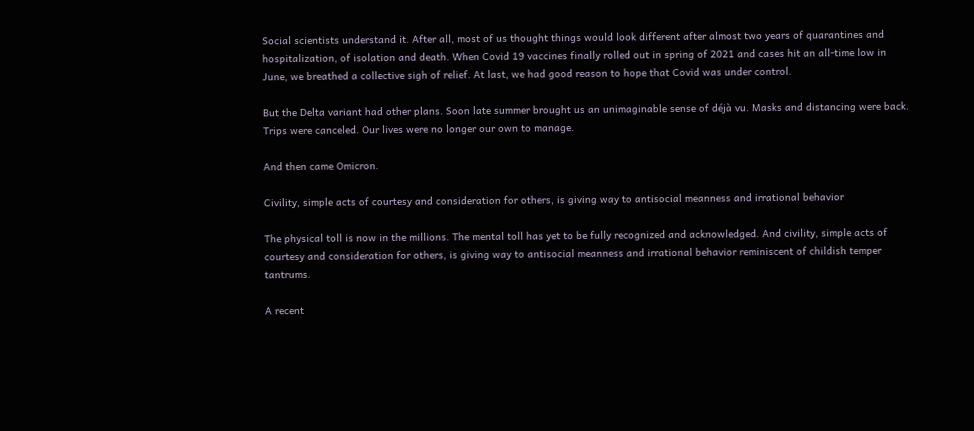Social scientists understand it. After all, most of us thought things would look different after almost two years of quarantines and hospitalization, of isolation and death. When Covid 19 vaccines finally rolled out in spring of 2021 and cases hit an all-time low in June, we breathed a collective sigh of relief. At last, we had good reason to hope that Covid was under control.

But the Delta variant had other plans. Soon late summer brought us an unimaginable sense of déjà vu. Masks and distancing were back. Trips were canceled. Our lives were no longer our own to manage.

And then came Omicron.

Civility, simple acts of courtesy and consideration for others, is giving way to antisocial meanness and irrational behavior

The physical toll is now in the millions. The mental toll has yet to be fully recognized and acknowledged. And civility, simple acts of courtesy and consideration for others, is giving way to antisocial meanness and irrational behavior reminiscent of childish temper tantrums.

A recent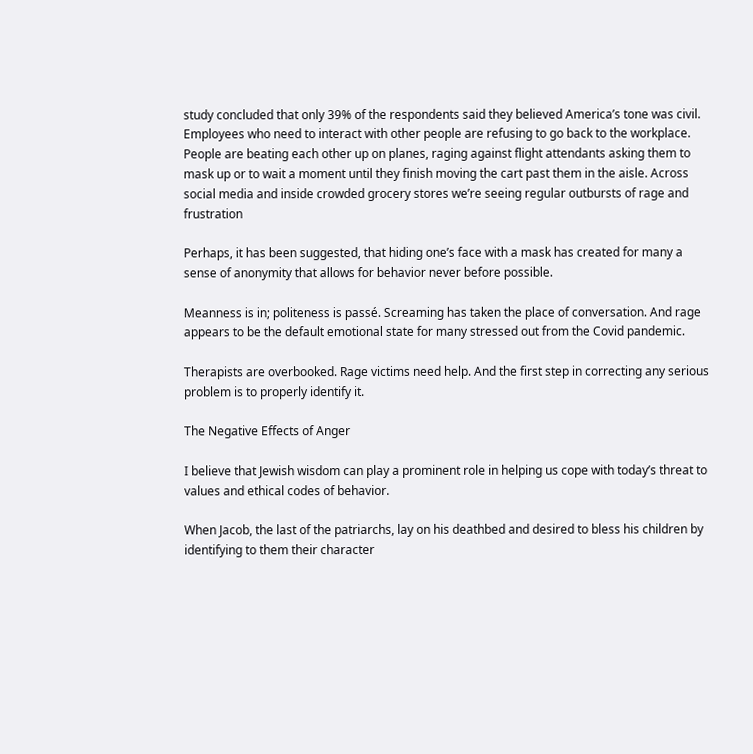study concluded that only 39% of the respondents said they believed America’s tone was civil. Employees who need to interact with other people are refusing to go back to the workplace. People are beating each other up on planes, raging against flight attendants asking them to mask up or to wait a moment until they finish moving the cart past them in the aisle. Across social media and inside crowded grocery stores we’re seeing regular outbursts of rage and frustration

Perhaps, it has been suggested, that hiding one’s face with a mask has created for many a sense of anonymity that allows for behavior never before possible.

Meanness is in; politeness is passé. Screaming has taken the place of conversation. And rage appears to be the default emotional state for many stressed out from the Covid pandemic.

Therapists are overbooked. Rage victims need help. And the first step in correcting any serious problem is to properly identify it.

The Negative Effects of Anger

I believe that Jewish wisdom can play a prominent role in helping us cope with today’s threat to values and ethical codes of behavior.

When Jacob, the last of the patriarchs, lay on his deathbed and desired to bless his children by identifying to them their character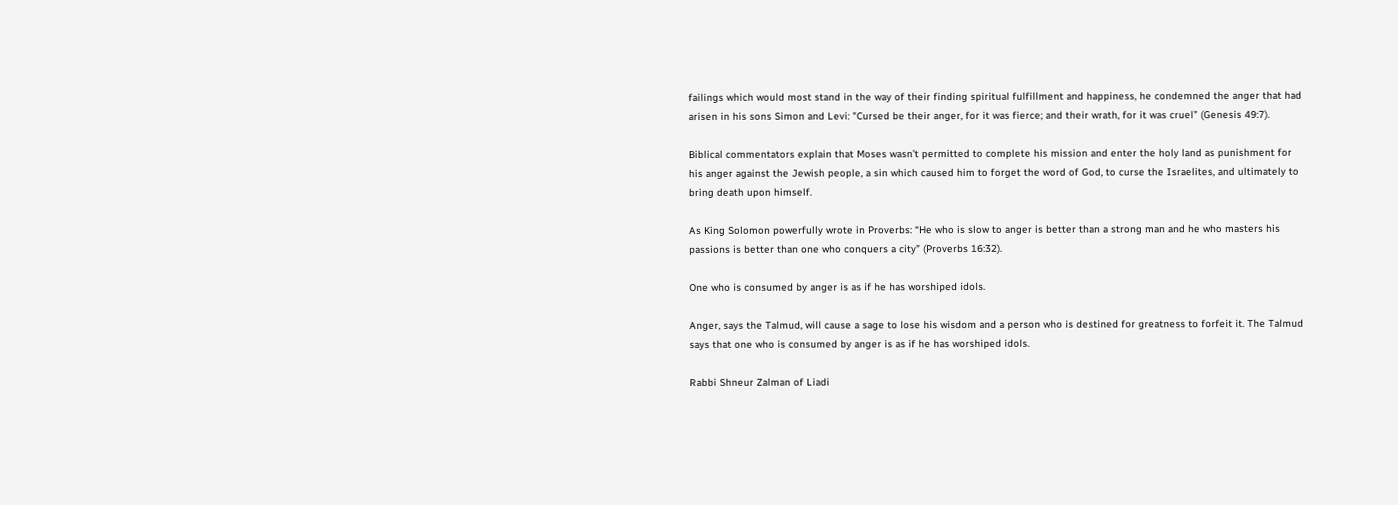failings which would most stand in the way of their finding spiritual fulfillment and happiness, he condemned the anger that had arisen in his sons Simon and Levi: "Cursed be their anger, for it was fierce; and their wrath, for it was cruel” (Genesis 49:7).

Biblical commentators explain that Moses wasn’t permitted to complete his mission and enter the holy land as punishment for his anger against the Jewish people, a sin which caused him to forget the word of God, to curse the Israelites, and ultimately to bring death upon himself.

As King Solomon powerfully wrote in Proverbs: “He who is slow to anger is better than a strong man and he who masters his passions is better than one who conquers a city” (Proverbs 16:32).

One who is consumed by anger is as if he has worshiped idols.

Anger, says the Talmud, will cause a sage to lose his wisdom and a person who is destined for greatness to forfeit it. The Talmud says that one who is consumed by anger is as if he has worshiped idols.

Rabbi Shneur Zalman of Liadi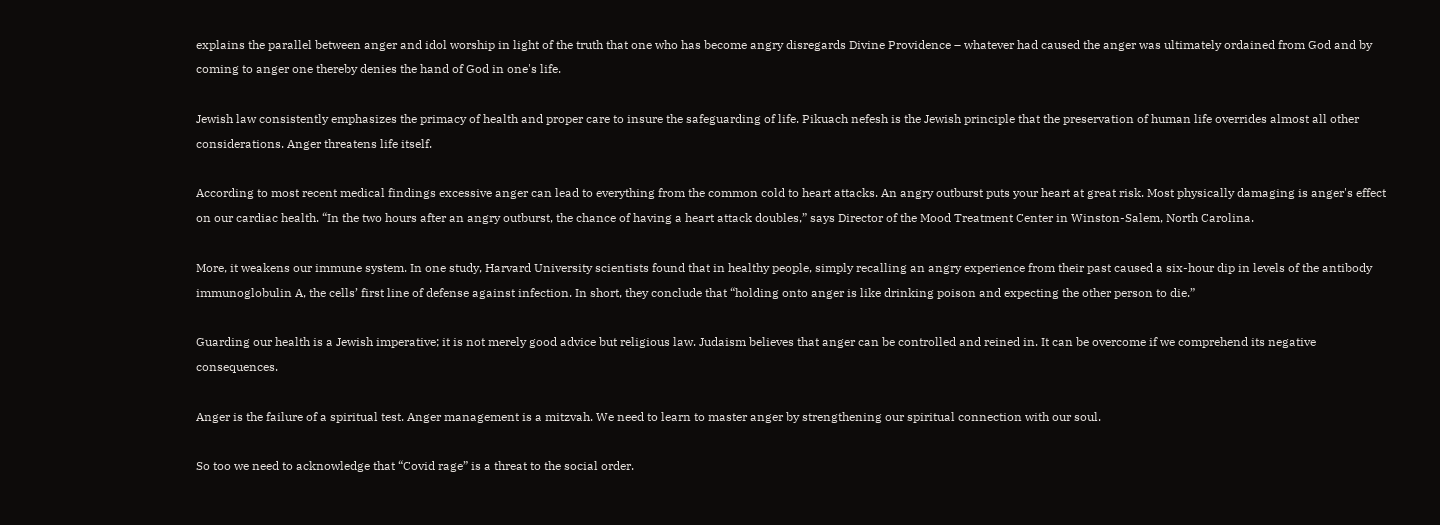explains the parallel between anger and idol worship in light of the truth that one who has become angry disregards Divine Providence – whatever had caused the anger was ultimately ordained from God and by coming to anger one thereby denies the hand of God in one's life.

Jewish law consistently emphasizes the primacy of health and proper care to insure the safeguarding of life. Pikuach nefesh is the Jewish principle that the preservation of human life overrides almost all other considerations. Anger threatens life itself.

According to most recent medical findings excessive anger can lead to everything from the common cold to heart attacks. An angry outburst puts your heart at great risk. Most physically damaging is anger's effect on our cardiac health. “In the two hours after an angry outburst, the chance of having a heart attack doubles,” says Director of the Mood Treatment Center in Winston-Salem, North Carolina.

More, it weakens our immune system. In one study, Harvard University scientists found that in healthy people, simply recalling an angry experience from their past caused a six-hour dip in levels of the antibody immunoglobulin A, the cells’ first line of defense against infection. In short, they conclude that “holding onto anger is like drinking poison and expecting the other person to die.”

Guarding our health is a Jewish imperative; it is not merely good advice but religious law. Judaism believes that anger can be controlled and reined in. It can be overcome if we comprehend its negative consequences.

Anger is the failure of a spiritual test. Anger management is a mitzvah. We need to learn to master anger by strengthening our spiritual connection with our soul.

So too we need to acknowledge that “Covid rage” is a threat to the social order.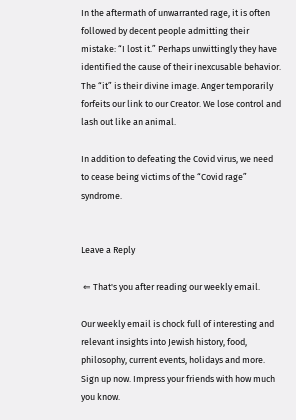In the aftermath of unwarranted rage, it is often followed by decent people admitting their mistake: “I lost it.” Perhaps unwittingly they have identified the cause of their inexcusable behavior. The “it” is their divine image. Anger temporarily forfeits our link to our Creator. We lose control and lash out like an animal.

In addition to defeating the Covid virus, we need to cease being victims of the “Covid rage” syndrome.


Leave a Reply

 ⇐ That's you after reading our weekly email.

Our weekly email is chock full of interesting and relevant insights into Jewish history, food, philosophy, current events, holidays and more.
Sign up now. Impress your friends with how much you know.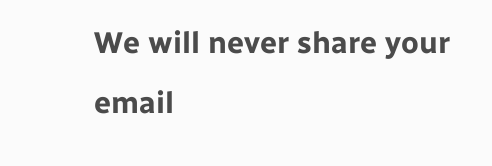We will never share your email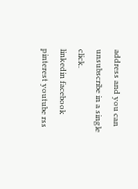address and you can unsubscribe in a single click.
linkedin facebook pinterest youtube rss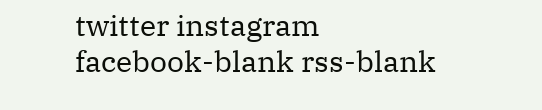twitter instagram facebook-blank rss-blank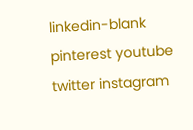linkedin-blank pinterest youtube twitter instagram